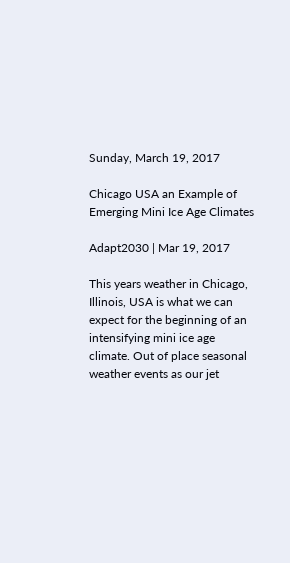Sunday, March 19, 2017

Chicago USA an Example of Emerging Mini Ice Age Climates

Adapt2030 | Mar 19, 2017

This years weather in Chicago, Illinois, USA is what we can expect for the beginning of an intensifying mini ice age climate. Out of place seasonal weather events as our jet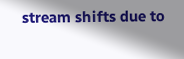stream shifts due to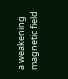a weakening magnetic field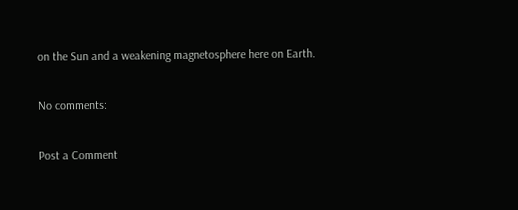on the Sun and a weakening magnetosphere here on Earth.

No comments:

Post a Comment